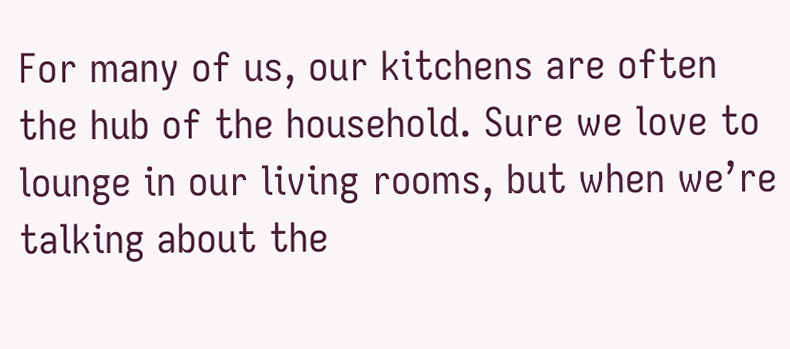For many of us, our kitchens are often the hub of the household. Sure we love to lounge in our living rooms, but when we’re talking about the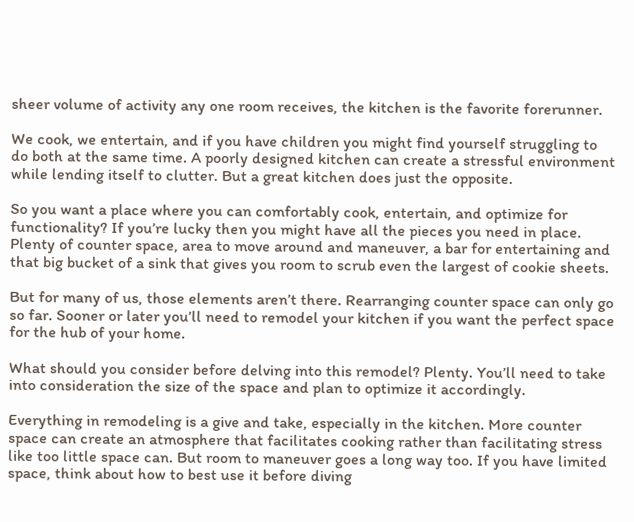sheer volume of activity any one room receives, the kitchen is the favorite forerunner.

We cook, we entertain, and if you have children you might find yourself struggling to do both at the same time. A poorly designed kitchen can create a stressful environment while lending itself to clutter. But a great kitchen does just the opposite.

So you want a place where you can comfortably cook, entertain, and optimize for functionality? If you’re lucky then you might have all the pieces you need in place. Plenty of counter space, area to move around and maneuver, a bar for entertaining and that big bucket of a sink that gives you room to scrub even the largest of cookie sheets.

But for many of us, those elements aren’t there. Rearranging counter space can only go so far. Sooner or later you’ll need to remodel your kitchen if you want the perfect space for the hub of your home.

What should you consider before delving into this remodel? Plenty. You’ll need to take into consideration the size of the space and plan to optimize it accordingly.

Everything in remodeling is a give and take, especially in the kitchen. More counter space can create an atmosphere that facilitates cooking rather than facilitating stress like too little space can. But room to maneuver goes a long way too. If you have limited space, think about how to best use it before diving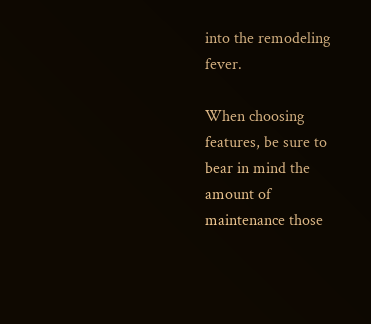into the remodeling fever.

When choosing features, be sure to bear in mind the amount of maintenance those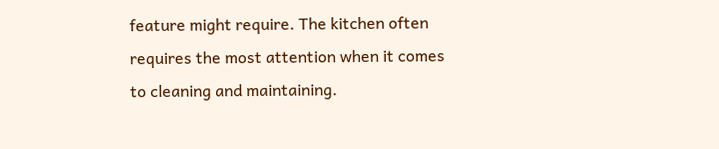feature might require. The kitchen often requires the most attention when it comes to cleaning and maintaining.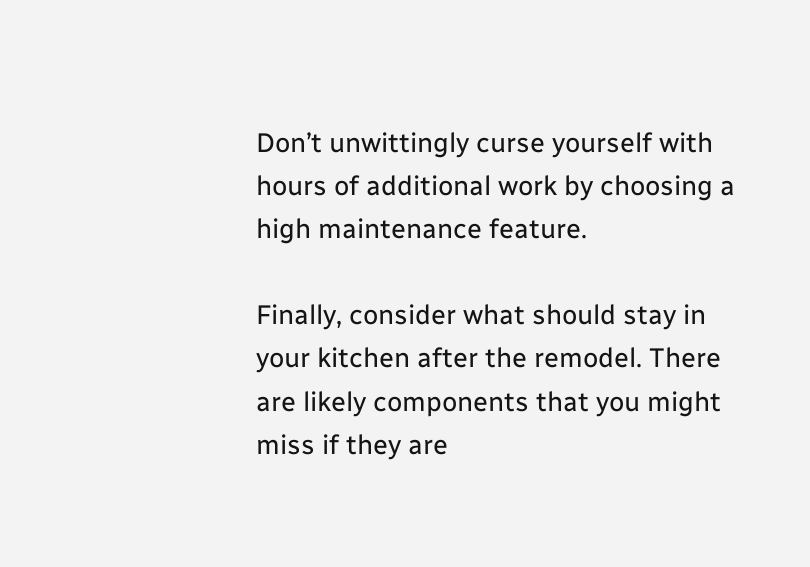Don’t unwittingly curse yourself with hours of additional work by choosing a high maintenance feature.

Finally, consider what should stay in your kitchen after the remodel. There are likely components that you might miss if they are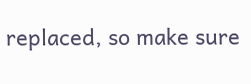replaced, so make sure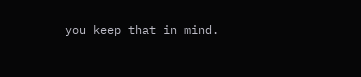you keep that in mind.